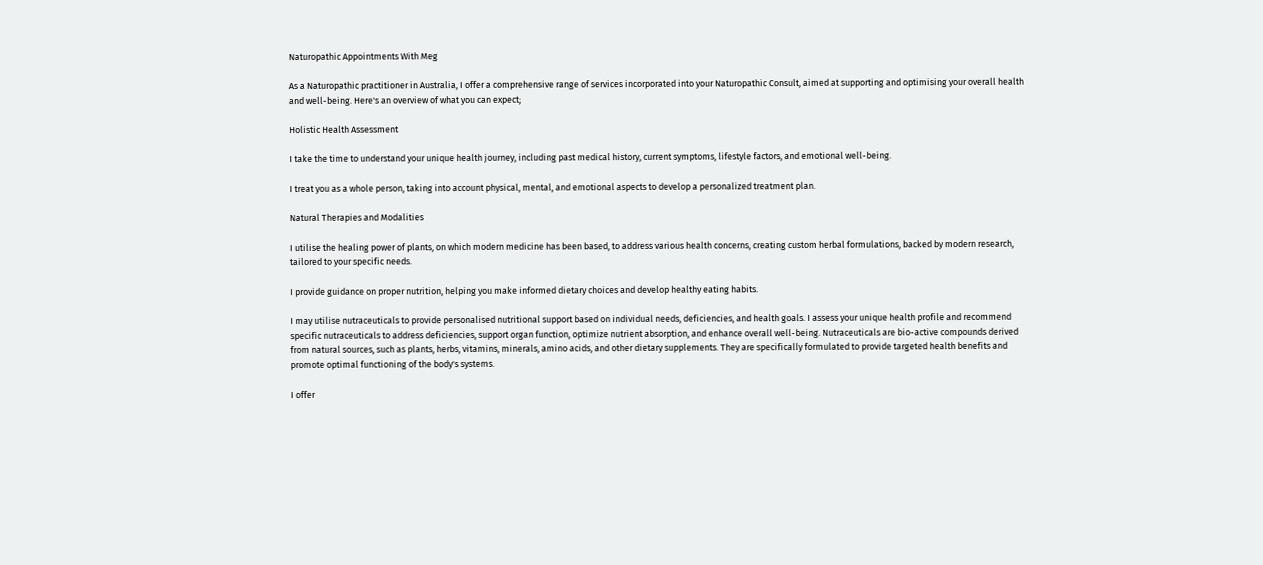Naturopathic Appointments With Meg

As a Naturopathic practitioner in Australia, I offer a comprehensive range of services incorporated into your Naturopathic Consult, aimed at supporting and optimising your overall health and well-being. Here's an overview of what you can expect;

Holistic Health Assessment

I take the time to understand your unique health journey, including past medical history, current symptoms, lifestyle factors, and emotional well-being.

I treat you as a whole person, taking into account physical, mental, and emotional aspects to develop a personalized treatment plan.

Natural Therapies and Modalities

I utilise the healing power of plants, on which modern medicine has been based, to address various health concerns, creating custom herbal formulations, backed by modern research, tailored to your specific needs.

I provide guidance on proper nutrition, helping you make informed dietary choices and develop healthy eating habits.

I may utilise nutraceuticals to provide personalised nutritional support based on individual needs, deficiencies, and health goals. I assess your unique health profile and recommend specific nutraceuticals to address deficiencies, support organ function, optimize nutrient absorption, and enhance overall well-being. Nutraceuticals are bio-active compounds derived from natural sources, such as plants, herbs, vitamins, minerals, amino acids, and other dietary supplements. They are specifically formulated to provide targeted health benefits and promote optimal functioning of the body's systems.

I offer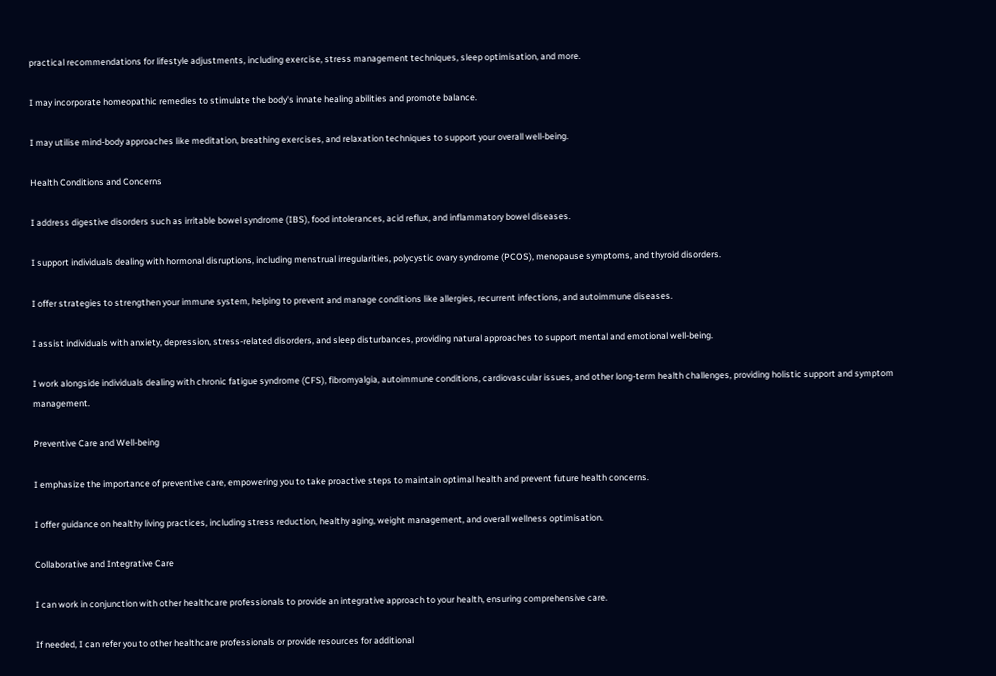practical recommendations for lifestyle adjustments, including exercise, stress management techniques, sleep optimisation, and more.

I may incorporate homeopathic remedies to stimulate the body's innate healing abilities and promote balance.

I may utilise mind-body approaches like meditation, breathing exercises, and relaxation techniques to support your overall well-being.

Health Conditions and Concerns

I address digestive disorders such as irritable bowel syndrome (IBS), food intolerances, acid reflux, and inflammatory bowel diseases.

I support individuals dealing with hormonal disruptions, including menstrual irregularities, polycystic ovary syndrome (PCOS), menopause symptoms, and thyroid disorders.

I offer strategies to strengthen your immune system, helping to prevent and manage conditions like allergies, recurrent infections, and autoimmune diseases.

I assist individuals with anxiety, depression, stress-related disorders, and sleep disturbances, providing natural approaches to support mental and emotional well-being.

I work alongside individuals dealing with chronic fatigue syndrome (CFS), fibromyalgia, autoimmune conditions, cardiovascular issues, and other long-term health challenges, providing holistic support and symptom management.

Preventive Care and Well-being

I emphasize the importance of preventive care, empowering you to take proactive steps to maintain optimal health and prevent future health concerns.

I offer guidance on healthy living practices, including stress reduction, healthy aging, weight management, and overall wellness optimisation.

Collaborative and Integrative Care

I can work in conjunction with other healthcare professionals to provide an integrative approach to your health, ensuring comprehensive care.

If needed, I can refer you to other healthcare professionals or provide resources for additional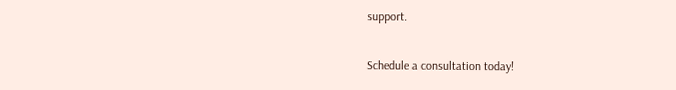support.

Schedule a consultation today!